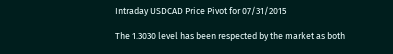Intraday USDCAD Price Pivot for 07/31/2015

The 1.3030 level has been respected by the market as both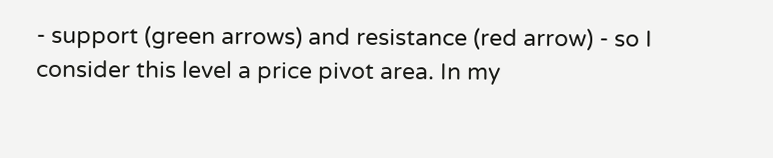- support (green arrows) and resistance (red arrow) - so I consider this level a price pivot area. In my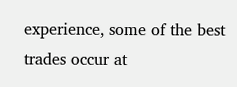experience, some of the best trades occur at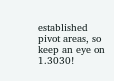established pivot areas, so keep an eye on 1.3030!